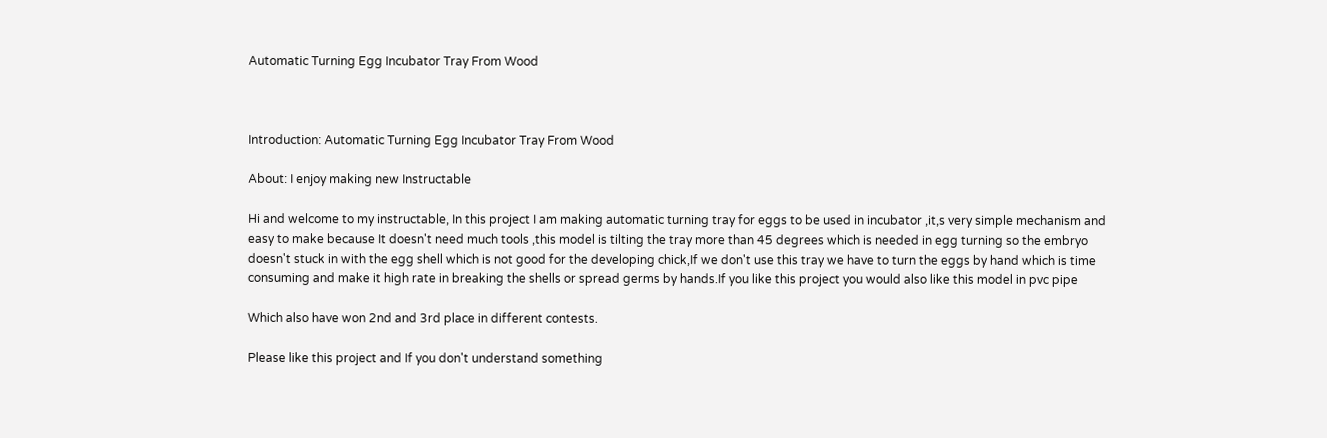Automatic Turning Egg Incubator Tray From Wood



Introduction: Automatic Turning Egg Incubator Tray From Wood

About: I enjoy making new Instructable

Hi and welcome to my instructable, In this project I am making automatic turning tray for eggs to be used in incubator ,it,s very simple mechanism and easy to make because It doesn't need much tools ,this model is tilting the tray more than 45 degrees which is needed in egg turning so the embryo doesn't stuck in with the egg shell which is not good for the developing chick,If we don't use this tray we have to turn the eggs by hand which is time consuming and make it high rate in breaking the shells or spread germs by hands.If you like this project you would also like this model in pvc pipe

Which also have won 2nd and 3rd place in different contests.

Please like this project and If you don't understand something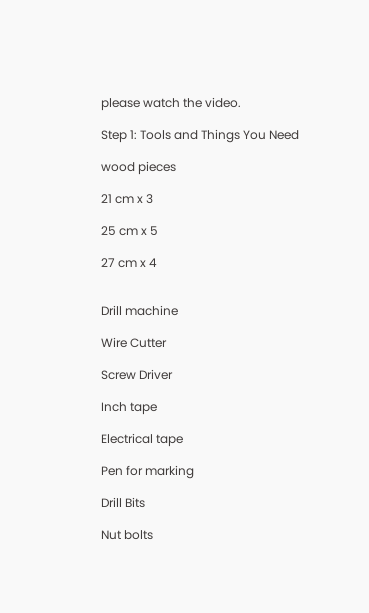please watch the video.

Step 1: Tools and Things You Need

wood pieces

21 cm x 3

25 cm x 5

27 cm x 4


Drill machine

Wire Cutter

Screw Driver

Inch tape

Electrical tape

Pen for marking

Drill Bits

Nut bolts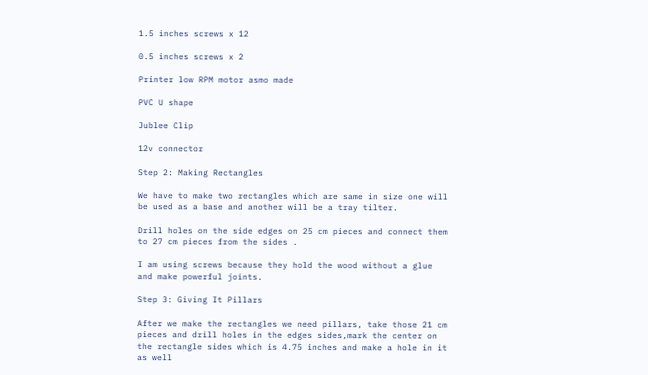1.5 inches screws x 12

0.5 inches screws x 2

Printer low RPM motor asmo made

PVC U shape

Jublee Clip

12v connector

Step 2: Making Rectangles

We have to make two rectangles which are same in size one will be used as a base and another will be a tray tilter.

Drill holes on the side edges on 25 cm pieces and connect them to 27 cm pieces from the sides .

I am using screws because they hold the wood without a glue and make powerful joints.

Step 3: Giving It Pillars

After we make the rectangles we need pillars, take those 21 cm pieces and drill holes in the edges sides,mark the center on the rectangle sides which is 4.75 inches and make a hole in it as well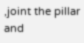,joint the pillar and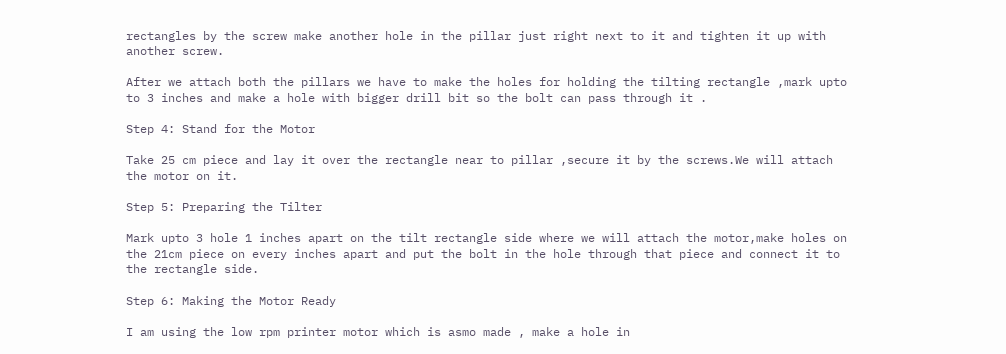rectangles by the screw make another hole in the pillar just right next to it and tighten it up with another screw.

After we attach both the pillars we have to make the holes for holding the tilting rectangle ,mark upto to 3 inches and make a hole with bigger drill bit so the bolt can pass through it .

Step 4: Stand for the Motor

Take 25 cm piece and lay it over the rectangle near to pillar ,secure it by the screws.We will attach the motor on it.

Step 5: Preparing the Tilter

Mark upto 3 hole 1 inches apart on the tilt rectangle side where we will attach the motor,make holes on the 21cm piece on every inches apart and put the bolt in the hole through that piece and connect it to the rectangle side.

Step 6: Making the Motor Ready

I am using the low rpm printer motor which is asmo made , make a hole in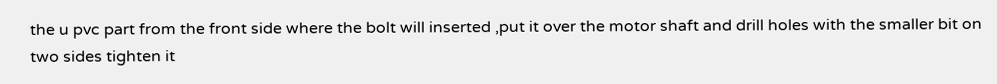the u pvc part from the front side where the bolt will inserted ,put it over the motor shaft and drill holes with the smaller bit on two sides tighten it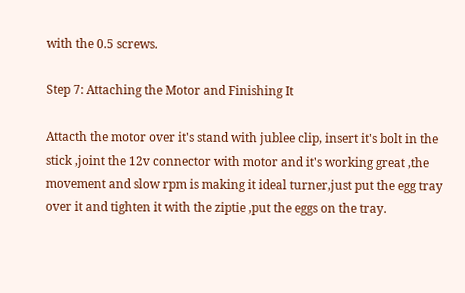with the 0.5 screws.

Step 7: Attaching the Motor and Finishing It

Attacth the motor over it's stand with jublee clip, insert it's bolt in the stick ,joint the 12v connector with motor and it's working great ,the movement and slow rpm is making it ideal turner,just put the egg tray over it and tighten it with the ziptie ,put the eggs on the tray.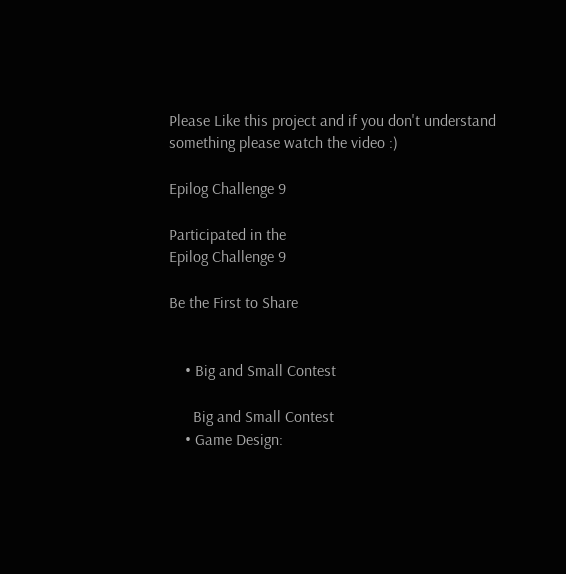Please Like this project and if you don't understand something please watch the video :)

Epilog Challenge 9

Participated in the
Epilog Challenge 9

Be the First to Share


    • Big and Small Contest

      Big and Small Contest
    • Game Design: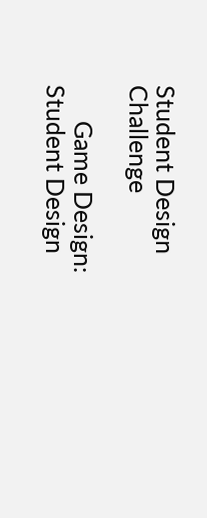Student Design Challenge

      Game Design: Student Design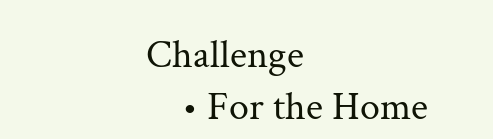Challenge
    • For the Home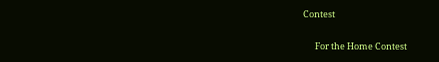Contest

      For the Home Contest